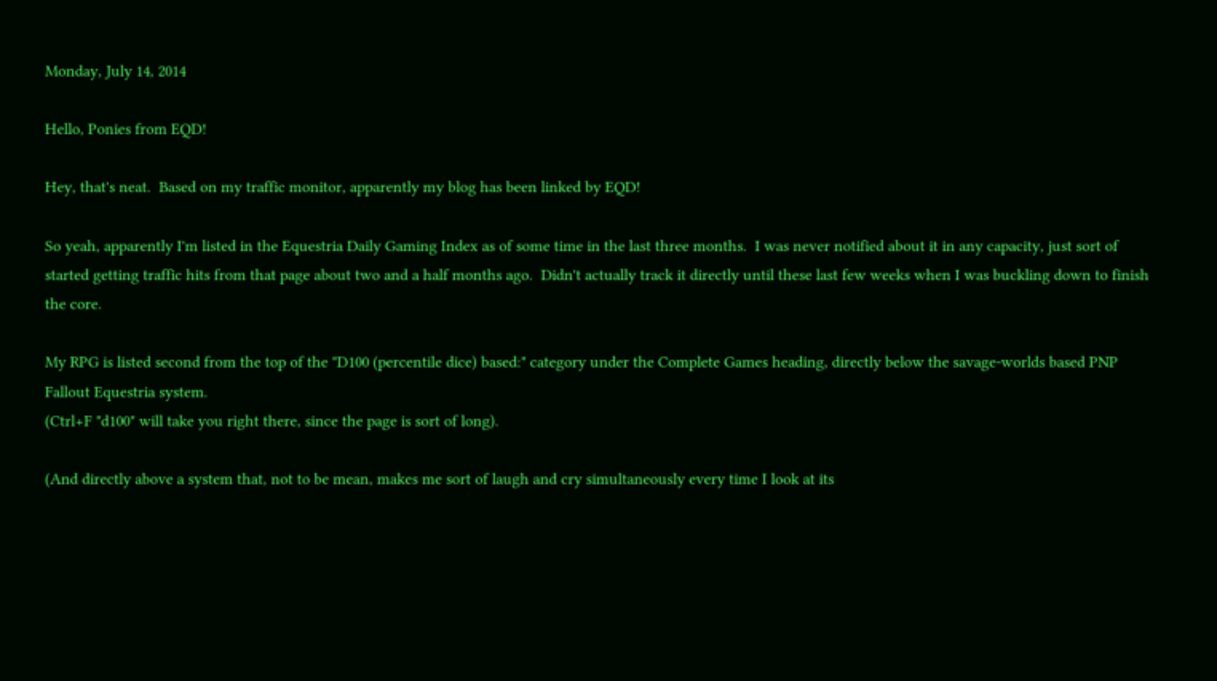Monday, July 14, 2014

Hello, Ponies from EQD!

Hey, that's neat.  Based on my traffic monitor, apparently my blog has been linked by EQD!

So yeah, apparently I'm listed in the Equestria Daily Gaming Index as of some time in the last three months.  I was never notified about it in any capacity, just sort of started getting traffic hits from that page about two and a half months ago.  Didn't actually track it directly until these last few weeks when I was buckling down to finish the core.

My RPG is listed second from the top of the "D100 (percentile dice) based:" category under the Complete Games heading, directly below the savage-worlds based PNP Fallout Equestria system.
(Ctrl+F "d100" will take you right there, since the page is sort of long).

(And directly above a system that, not to be mean, makes me sort of laugh and cry simultaneously every time I look at its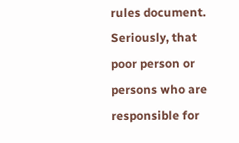rules document.  Seriously, that poor person or persons who are responsible for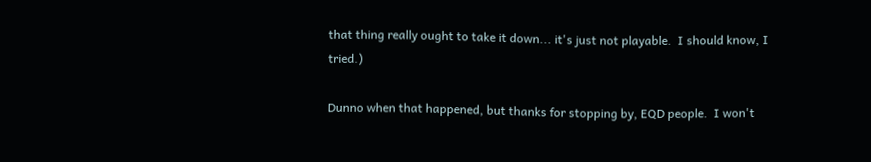that thing really ought to take it down... it's just not playable.  I should know, I tried.)

Dunno when that happened, but thanks for stopping by, EQD people.  I won't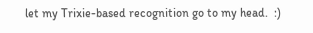let my Trixie-based recognition go to my head.  :)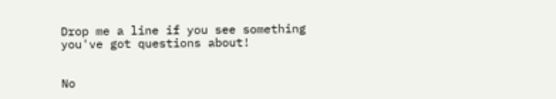Drop me a line if you see something you've got questions about!


No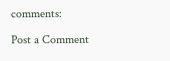comments:

Post a Comment